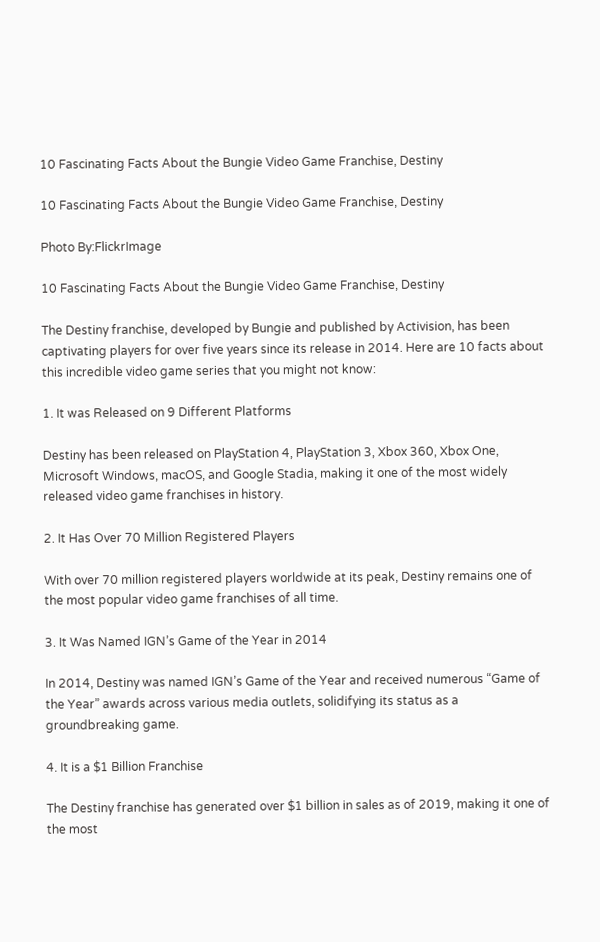10 Fascinating Facts About the Bungie Video Game Franchise, Destiny

10 Fascinating Facts About the Bungie Video Game Franchise, Destiny

Photo By:FlickrImage

10 Fascinating Facts About the Bungie Video Game Franchise, Destiny

The Destiny franchise, developed by Bungie and published by Activision, has been captivating players for over five years since its release in 2014. Here are 10 facts about this incredible video game series that you might not know:

1. It was Released on 9 Different Platforms

Destiny has been released on PlayStation 4, PlayStation 3, Xbox 360, Xbox One, Microsoft Windows, macOS, and Google Stadia, making it one of the most widely released video game franchises in history.

2. It Has Over 70 Million Registered Players

With over 70 million registered players worldwide at its peak, Destiny remains one of the most popular video game franchises of all time.

3. It Was Named IGN’s Game of the Year in 2014

In 2014, Destiny was named IGN’s Game of the Year and received numerous “Game of the Year” awards across various media outlets, solidifying its status as a groundbreaking game.

4. It is a $1 Billion Franchise

The Destiny franchise has generated over $1 billion in sales as of 2019, making it one of the most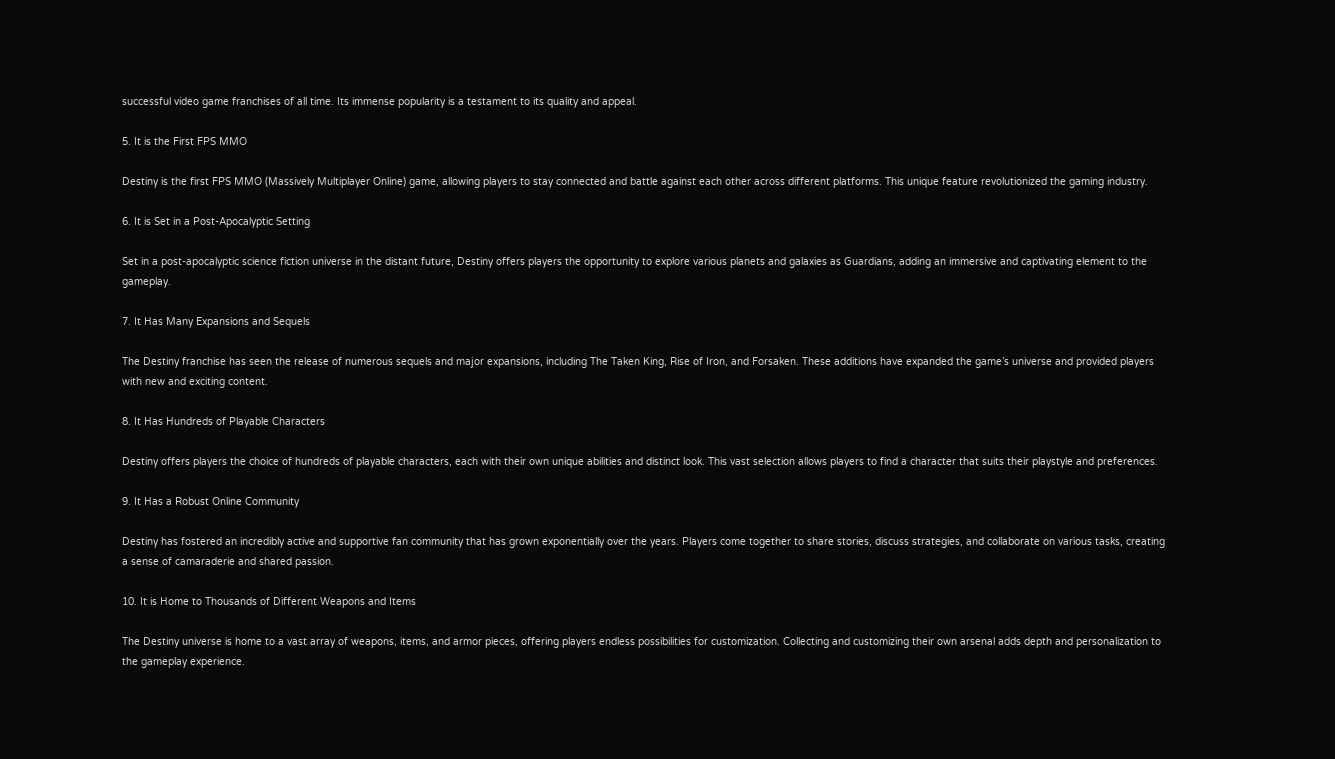successful video game franchises of all time. Its immense popularity is a testament to its quality and appeal.

5. It is the First FPS MMO

Destiny is the first FPS MMO (Massively Multiplayer Online) game, allowing players to stay connected and battle against each other across different platforms. This unique feature revolutionized the gaming industry.

6. It is Set in a Post-Apocalyptic Setting

Set in a post-apocalyptic science fiction universe in the distant future, Destiny offers players the opportunity to explore various planets and galaxies as Guardians, adding an immersive and captivating element to the gameplay.

7. It Has Many Expansions and Sequels

The Destiny franchise has seen the release of numerous sequels and major expansions, including The Taken King, Rise of Iron, and Forsaken. These additions have expanded the game’s universe and provided players with new and exciting content.

8. It Has Hundreds of Playable Characters

Destiny offers players the choice of hundreds of playable characters, each with their own unique abilities and distinct look. This vast selection allows players to find a character that suits their playstyle and preferences.

9. It Has a Robust Online Community

Destiny has fostered an incredibly active and supportive fan community that has grown exponentially over the years. Players come together to share stories, discuss strategies, and collaborate on various tasks, creating a sense of camaraderie and shared passion.

10. It is Home to Thousands of Different Weapons and Items

The Destiny universe is home to a vast array of weapons, items, and armor pieces, offering players endless possibilities for customization. Collecting and customizing their own arsenal adds depth and personalization to the gameplay experience.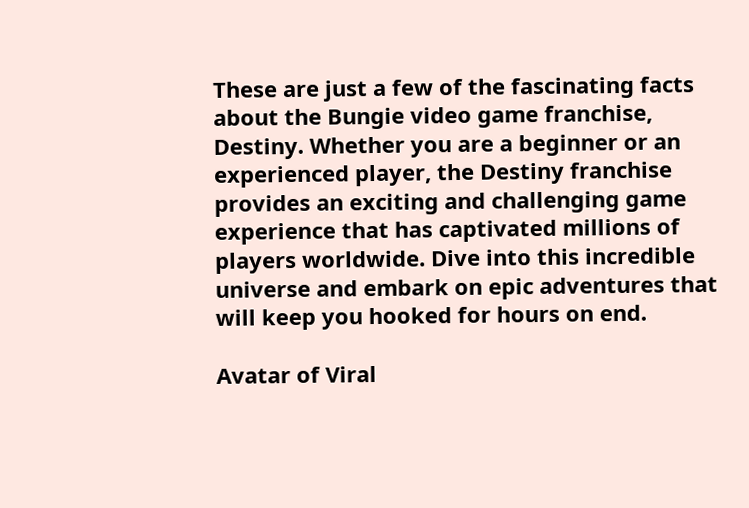These are just a few of the fascinating facts about the Bungie video game franchise, Destiny. Whether you are a beginner or an experienced player, the Destiny franchise provides an exciting and challenging game experience that has captivated millions of players worldwide. Dive into this incredible universe and embark on epic adventures that will keep you hooked for hours on end.

Avatar of Viral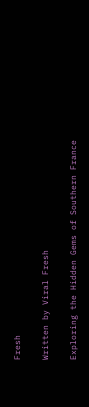Fresh

Written by Viral Fresh

Exploring the Hidden Gems of Southern France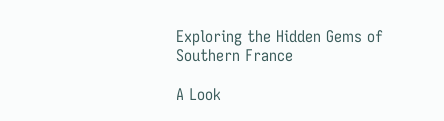Exploring the Hidden Gems of Southern France

A Look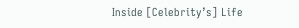Inside [Celebrity’s] Life